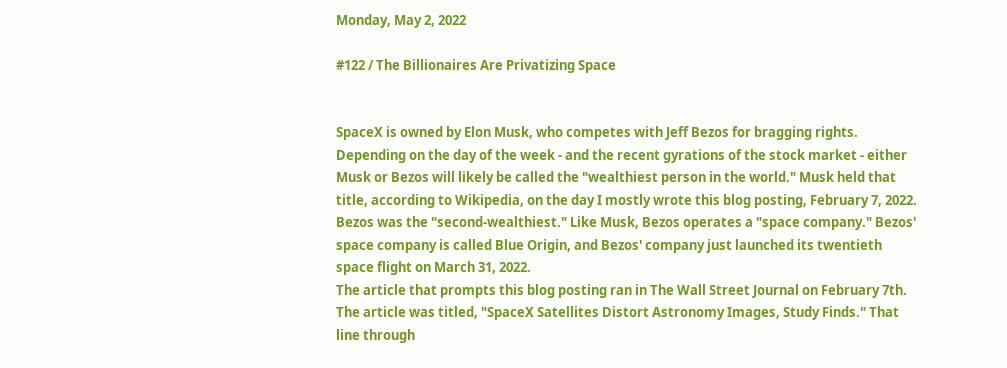Monday, May 2, 2022

#122 / The Billionaires Are Privatizing Space


SpaceX is owned by Elon Musk, who competes with Jeff Bezos for bragging rights. Depending on the day of the week - and the recent gyrations of the stock market - either Musk or Bezos will likely be called the "wealthiest person in the world." Musk held that title, according to Wikipedia, on the day I mostly wrote this blog posting, February 7, 2022. Bezos was the "second-wealthiest." Like Musk, Bezos operates a "space company." Bezos' space company is called Blue Origin, and Bezos' company just launched its twentieth space flight on March 31, 2022.
The article that prompts this blog posting ran in The Wall Street Journal on February 7th. The article was titled, "SpaceX Satellites Distort Astronomy Images, Study Finds." That line through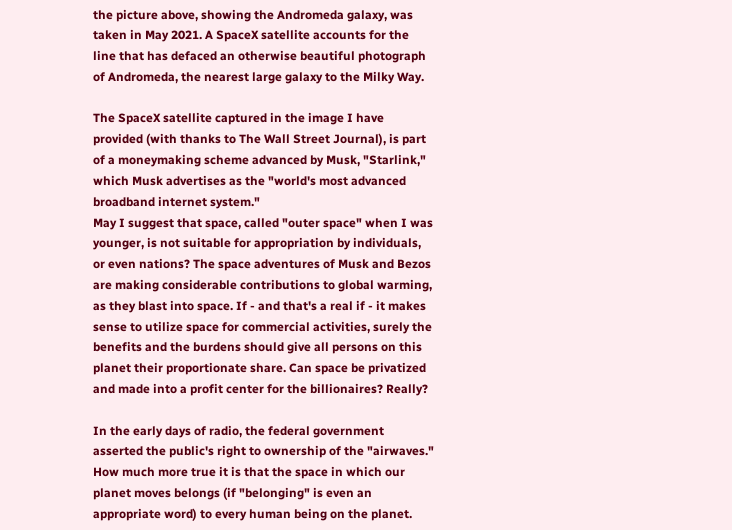the picture above, showing the Andromeda galaxy, was taken in May 2021. A SpaceX satellite accounts for the line that has defaced an otherwise beautiful photograph of Andromeda, the nearest large galaxy to the Milky Way.

The SpaceX satellite captured in the image I have provided (with thanks to The Wall Street Journal), is part of a moneymaking scheme advanced by Musk, "Starlink," which Musk advertises as the "world's most advanced broadband internet system."
May I suggest that space, called "outer space" when I was younger, is not suitable for appropriation by individuals, or even nations? The space adventures of Musk and Bezos are making considerable contributions to global warming, as they blast into space. If - and that's a real if - it makes sense to utilize space for commercial activities, surely the benefits and the burdens should give all persons on this planet their proportionate share. Can space be privatized and made into a profit center for the billionaires? Really?

In the early days of radio, the federal government asserted the public's right to ownership of the "airwaves." How much more true it is that the space in which our planet moves belongs (if "belonging" is even an appropriate word) to every human being on the planet.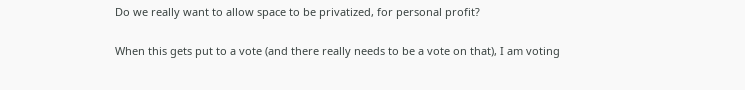Do we really want to allow space to be privatized, for personal profit?

When this gets put to a vote (and there really needs to be a vote on that), I am voting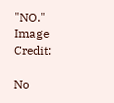"NO."
Image Credit:

No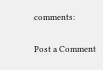comments:

Post a Comment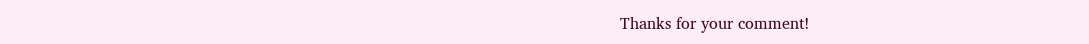Thanks for your comment!